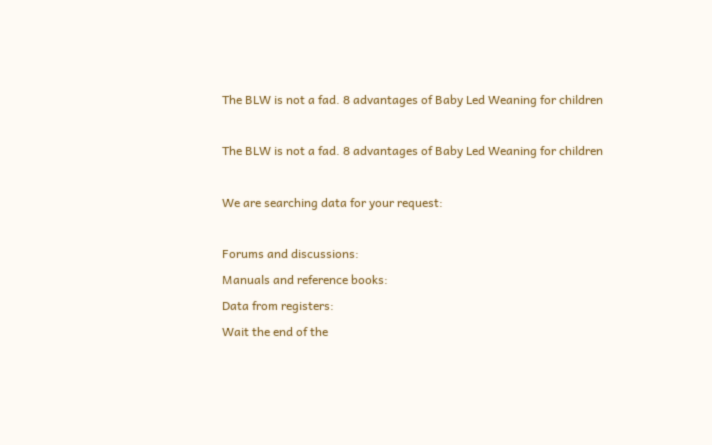The BLW is not a fad. 8 advantages of Baby Led Weaning for children

The BLW is not a fad. 8 advantages of Baby Led Weaning for children

We are searching data for your request:

Forums and discussions:
Manuals and reference books:
Data from registers:
Wait the end of the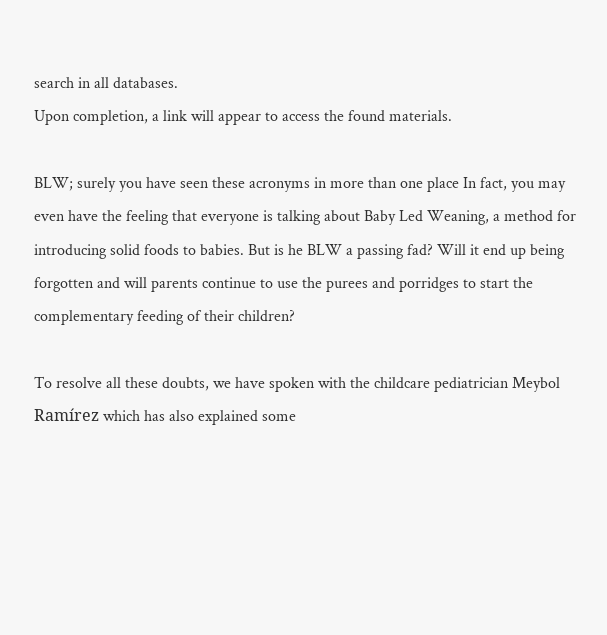search in all databases.
Upon completion, a link will appear to access the found materials.

BLW; surely you have seen these acronyms in more than one place In fact, you may even have the feeling that everyone is talking about Baby Led Weaning, a method for introducing solid foods to babies. But is he BLW a passing fad? Will it end up being forgotten and will parents continue to use the purees and porridges to start the complementary feeding of their children?

To resolve all these doubts, we have spoken with the childcare pediatrician Meybol Ramírez which has also explained some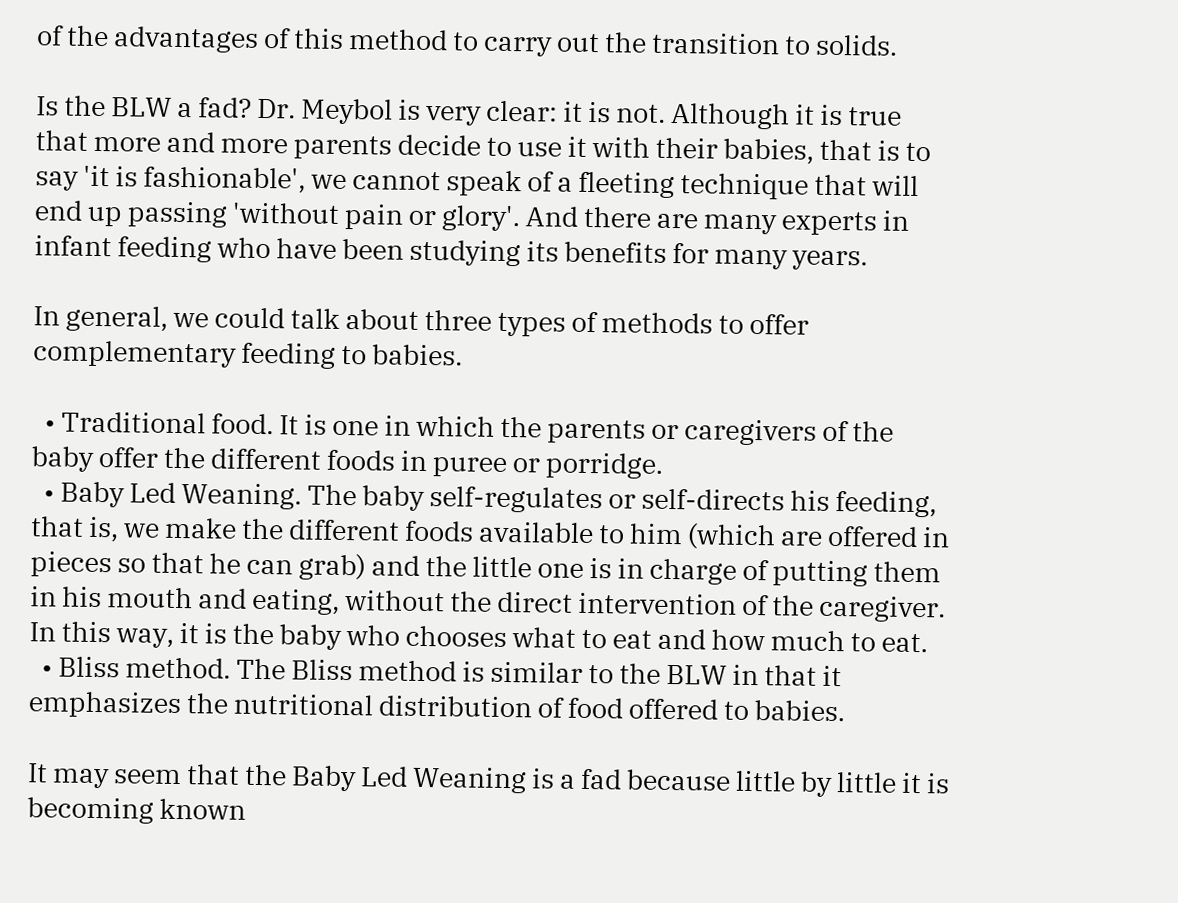of the advantages of this method to carry out the transition to solids.

Is the BLW a fad? Dr. Meybol is very clear: it is not. Although it is true that more and more parents decide to use it with their babies, that is to say 'it is fashionable', we cannot speak of a fleeting technique that will end up passing 'without pain or glory'. And there are many experts in infant feeding who have been studying its benefits for many years.

In general, we could talk about three types of methods to offer complementary feeding to babies.

  • Traditional food. It is one in which the parents or caregivers of the baby offer the different foods in puree or porridge.
  • Baby Led Weaning. The baby self-regulates or self-directs his feeding, that is, we make the different foods available to him (which are offered in pieces so that he can grab) and the little one is in charge of putting them in his mouth and eating, without the direct intervention of the caregiver. In this way, it is the baby who chooses what to eat and how much to eat.
  • Bliss method. The Bliss method is similar to the BLW in that it emphasizes the nutritional distribution of food offered to babies.

It may seem that the Baby Led Weaning is a fad because little by little it is becoming known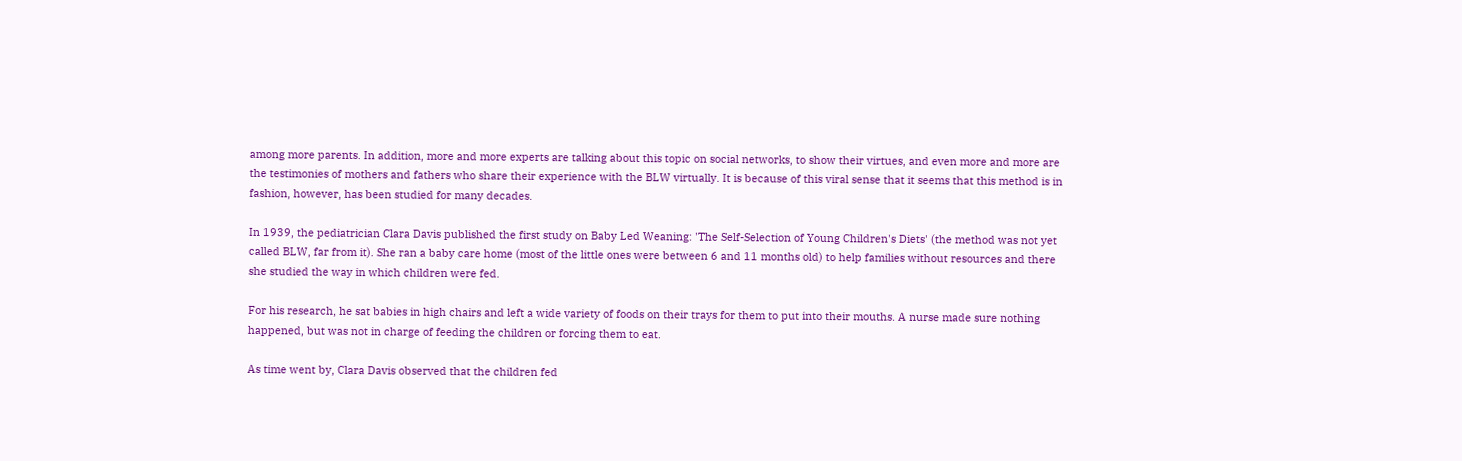among more parents. In addition, more and more experts are talking about this topic on social networks, to show their virtues, and even more and more are the testimonies of mothers and fathers who share their experience with the BLW virtually. It is because of this viral sense that it seems that this method is in fashion, however, has been studied for many decades.

In 1939, the pediatrician Clara Davis published the first study on Baby Led Weaning: 'The Self-Selection of Young Children's Diets' (the method was not yet called BLW, far from it). She ran a baby care home (most of the little ones were between 6 and 11 months old) to help families without resources and there she studied the way in which children were fed.

For his research, he sat babies in high chairs and left a wide variety of foods on their trays for them to put into their mouths. A nurse made sure nothing happened, but was not in charge of feeding the children or forcing them to eat.

As time went by, Clara Davis observed that the children fed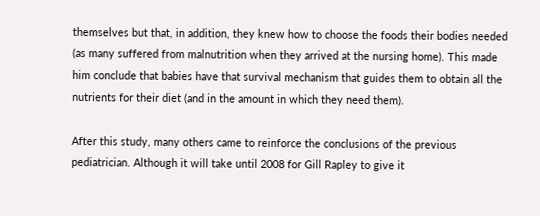themselves but that, in addition, they knew how to choose the foods their bodies needed (as many suffered from malnutrition when they arrived at the nursing home). This made him conclude that babies have that survival mechanism that guides them to obtain all the nutrients for their diet (and in the amount in which they need them).

After this study, many others came to reinforce the conclusions of the previous pediatrician. Although it will take until 2008 for Gill Rapley to give it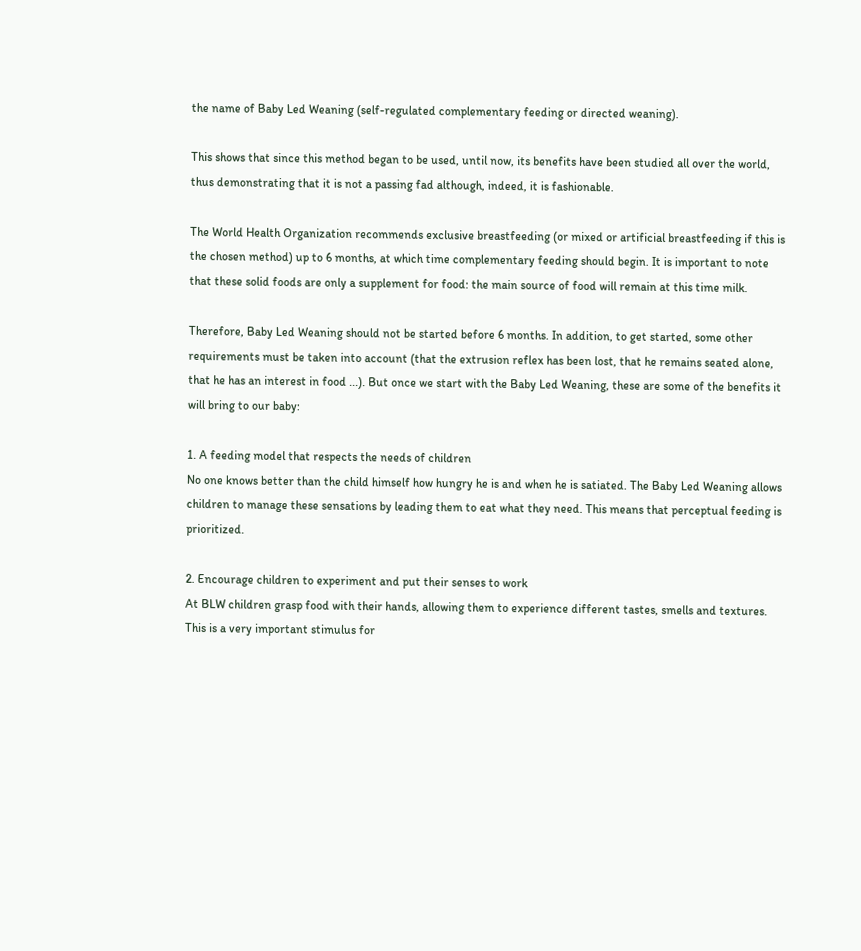the name of Baby Led Weaning (self-regulated complementary feeding or directed weaning).

This shows that since this method began to be used, until now, its benefits have been studied all over the world, thus demonstrating that it is not a passing fad although, indeed, it is fashionable.

The World Health Organization recommends exclusive breastfeeding (or mixed or artificial breastfeeding if this is the chosen method) up to 6 months, at which time complementary feeding should begin. It is important to note that these solid foods are only a supplement for food: the main source of food will remain at this time milk.

Therefore, Baby Led Weaning should not be started before 6 months. In addition, to get started, some other requirements must be taken into account (that the extrusion reflex has been lost, that he remains seated alone, that he has an interest in food ...). But once we start with the Baby Led Weaning, these are some of the benefits it will bring to our baby:

1. A feeding model that respects the needs of children
No one knows better than the child himself how hungry he is and when he is satiated. The Baby Led Weaning allows children to manage these sensations by leading them to eat what they need. This means that perceptual feeding is prioritized.

2. Encourage children to experiment and put their senses to work
At BLW children grasp food with their hands, allowing them to experience different tastes, smells and textures. This is a very important stimulus for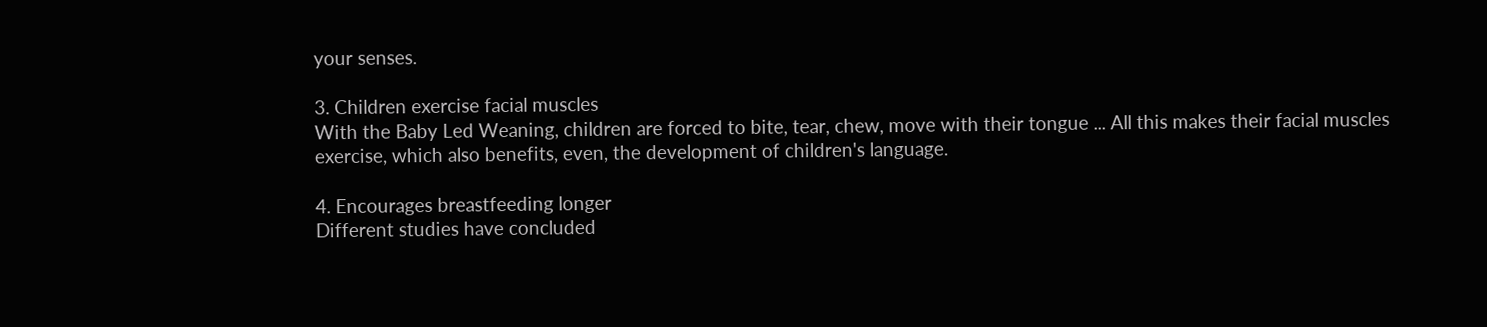your senses.

3. Children exercise facial muscles
With the Baby Led Weaning, children are forced to bite, tear, chew, move with their tongue ... All this makes their facial muscles exercise, which also benefits, even, the development of children's language.

4. Encourages breastfeeding longer
Different studies have concluded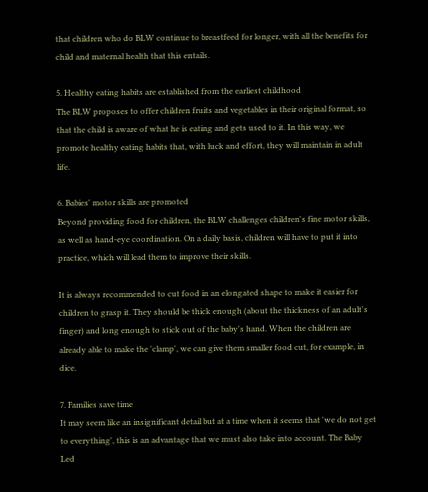that children who do BLW continue to breastfeed for longer, with all the benefits for child and maternal health that this entails.

5. Healthy eating habits are established from the earliest childhood
The BLW proposes to offer children fruits and vegetables in their original format, so that the child is aware of what he is eating and gets used to it. In this way, we promote healthy eating habits that, with luck and effort, they will maintain in adult life.

6. Babies' motor skills are promoted
Beyond providing food for children, the BLW challenges children's fine motor skills, as well as hand-eye coordination. On a daily basis, children will have to put it into practice, which will lead them to improve their skills.

It is always recommended to cut food in an elongated shape to make it easier for children to grasp it. They should be thick enough (about the thickness of an adult's finger) and long enough to stick out of the baby's hand. When the children are already able to make the 'clamp', we can give them smaller food cut, for example, in dice.

7. Families save time
It may seem like an insignificant detail but at a time when it seems that 'we do not get to everything', this is an advantage that we must also take into account. The Baby Led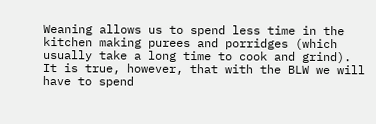Weaning allows us to spend less time in the kitchen making purees and porridges (which usually take a long time to cook and grind). It is true, however, that with the BLW we will have to spend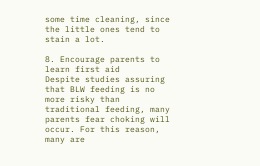some time cleaning, since the little ones tend to stain a lot.

8. Encourage parents to learn first aid
Despite studies assuring that BLW feeding is no more risky than traditional feeding, many parents fear choking will occur. For this reason, many are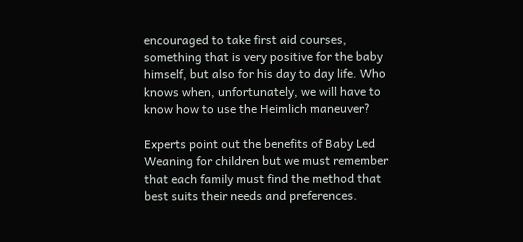encouraged to take first aid courses, something that is very positive for the baby himself, but also for his day to day life. Who knows when, unfortunately, we will have to know how to use the Heimlich maneuver?

Experts point out the benefits of Baby Led Weaning for children but we must remember that each family must find the method that best suits their needs and preferences.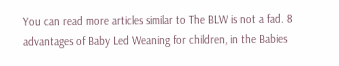You can read more articles similar to The BLW is not a fad. 8 advantages of Baby Led Weaning for children, in the Babies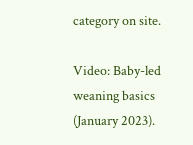category on site.

Video: Baby-led weaning basics (January 2023).